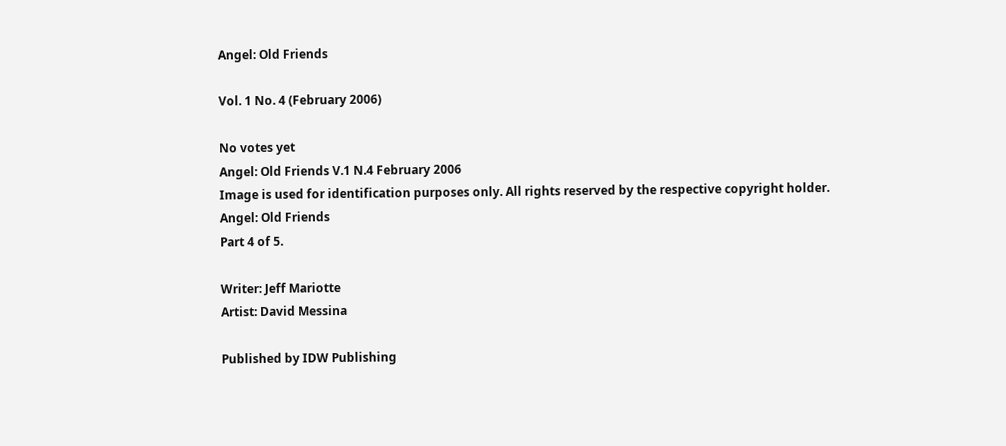Angel: Old Friends

Vol. 1 No. 4 (February 2006)

No votes yet
Angel: Old Friends V.1 N.4 February 2006
Image is used for identification purposes only. All rights reserved by the respective copyright holder.
Angel: Old Friends
Part 4 of 5.

Writer: Jeff Mariotte
Artist: David Messina

Published by IDW Publishing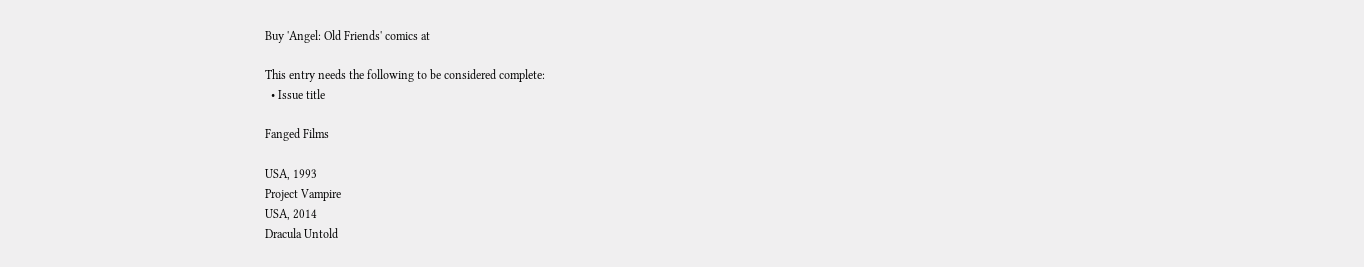Buy 'Angel: Old Friends' comics at

This entry needs the following to be considered complete:
  • Issue title

Fanged Films

USA, 1993
Project Vampire
USA, 2014
Dracula Untold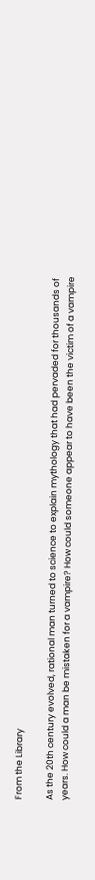From the Library

As the 20th century evolved, rational man turned to science to explain mythology that had pervaded for thousands of years. How could a man be mistaken for a vampire? How could someone appear to have been the victim of a vampire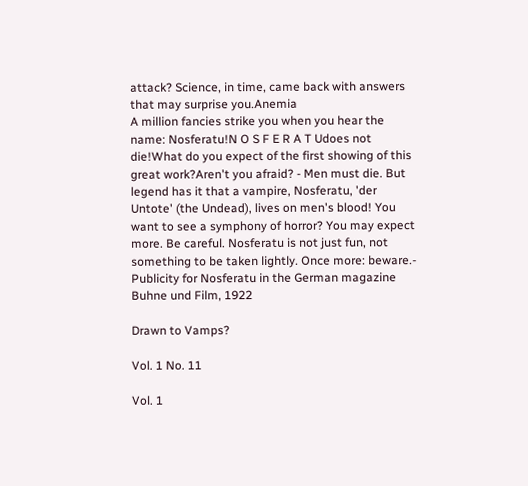attack? Science, in time, came back with answers that may surprise you.Anemia
A million fancies strike you when you hear the name: Nosferatu!N O S F E R A T Udoes not die!What do you expect of the first showing of this great work?Aren't you afraid? - Men must die. But legend has it that a vampire, Nosferatu, 'der Untote' (the Undead), lives on men's blood! You want to see a symphony of horror? You may expect more. Be careful. Nosferatu is not just fun, not something to be taken lightly. Once more: beware.- Publicity for Nosferatu in the German magazine Buhne und Film, 1922

Drawn to Vamps?

Vol. 1 No. 11

Vol. 1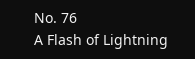No. 76
A Flash of Lightning